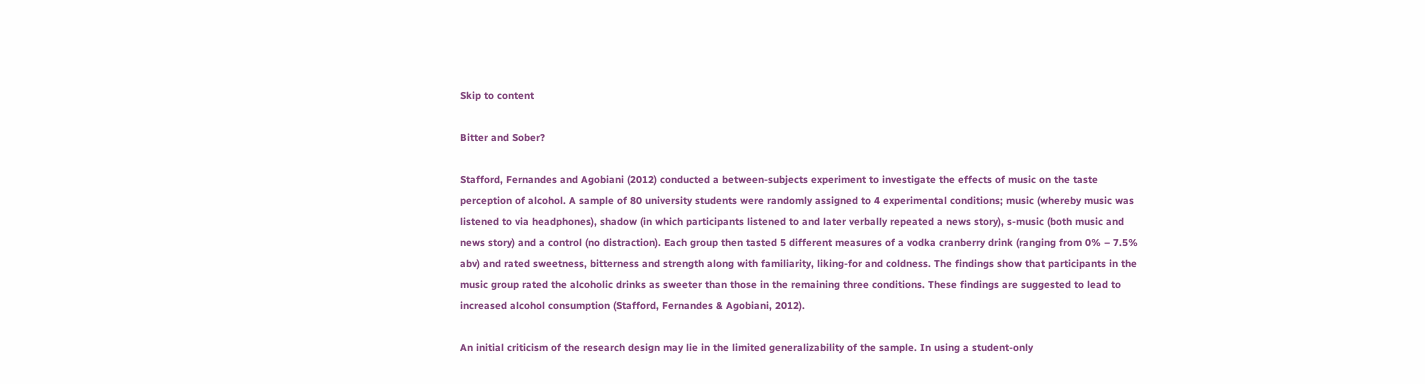Skip to content

Bitter and Sober?

Stafford, Fernandes and Agobiani (2012) conducted a between-subjects experiment to investigate the effects of music on the taste perception of alcohol. A sample of 80 university students were randomly assigned to 4 experimental conditions; music (whereby music was listened to via headphones), shadow (in which participants listened to and later verbally repeated a news story), s-music (both music and news story) and a control (no distraction). Each group then tasted 5 different measures of a vodka cranberry drink (ranging from 0% – 7.5% abv) and rated sweetness, bitterness and strength along with familiarity, liking-for and coldness. The findings show that participants in the music group rated the alcoholic drinks as sweeter than those in the remaining three conditions. These findings are suggested to lead to increased alcohol consumption (Stafford, Fernandes & Agobiani, 2012).

An initial criticism of the research design may lie in the limited generalizability of the sample. In using a student-only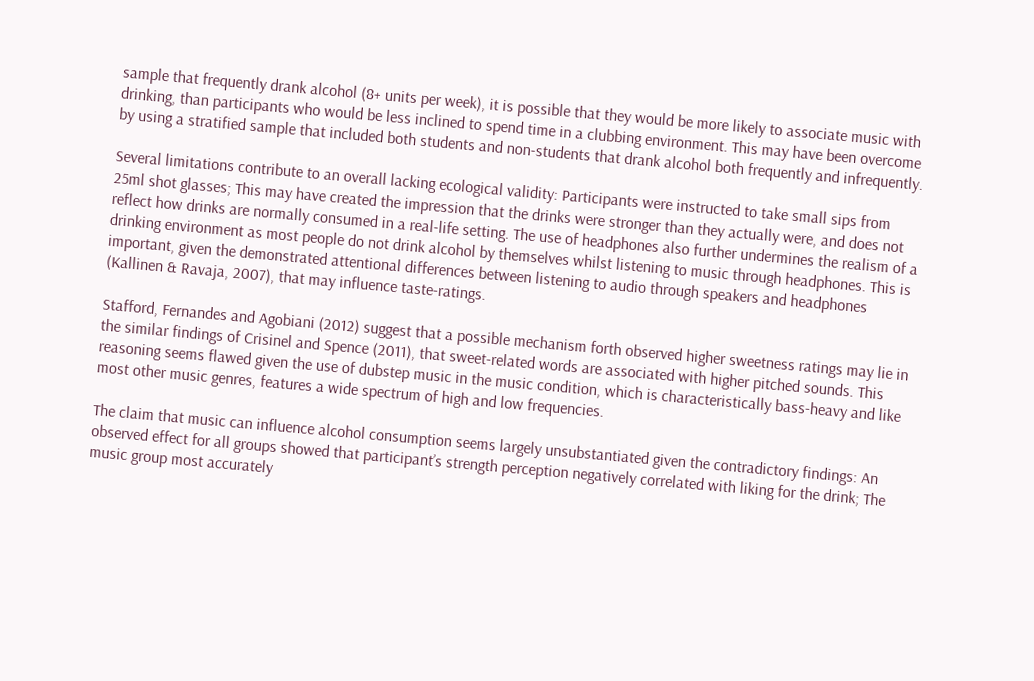sample that frequently drank alcohol (8+ units per week), it is possible that they would be more likely to associate music with drinking, than participants who would be less inclined to spend time in a clubbing environment. This may have been overcome by using a stratified sample that included both students and non-students that drank alcohol both frequently and infrequently.

Several limitations contribute to an overall lacking ecological validity: Participants were instructed to take small sips from 25ml shot glasses; This may have created the impression that the drinks were stronger than they actually were, and does not reflect how drinks are normally consumed in a real-life setting. The use of headphones also further undermines the realism of a drinking environment as most people do not drink alcohol by themselves whilst listening to music through headphones. This is important, given the demonstrated attentional differences between listening to audio through speakers and headphones (Kallinen & Ravaja, 2007), that may influence taste-ratings.

Stafford, Fernandes and Agobiani (2012) suggest that a possible mechanism forth observed higher sweetness ratings may lie in the similar findings of Crisinel and Spence (2011), that sweet-related words are associated with higher pitched sounds. This reasoning seems flawed given the use of dubstep music in the music condition, which is characteristically bass-heavy and like most other music genres, features a wide spectrum of high and low frequencies.

The claim that music can influence alcohol consumption seems largely unsubstantiated given the contradictory findings: An observed effect for all groups showed that participant’s strength perception negatively correlated with liking for the drink; The music group most accurately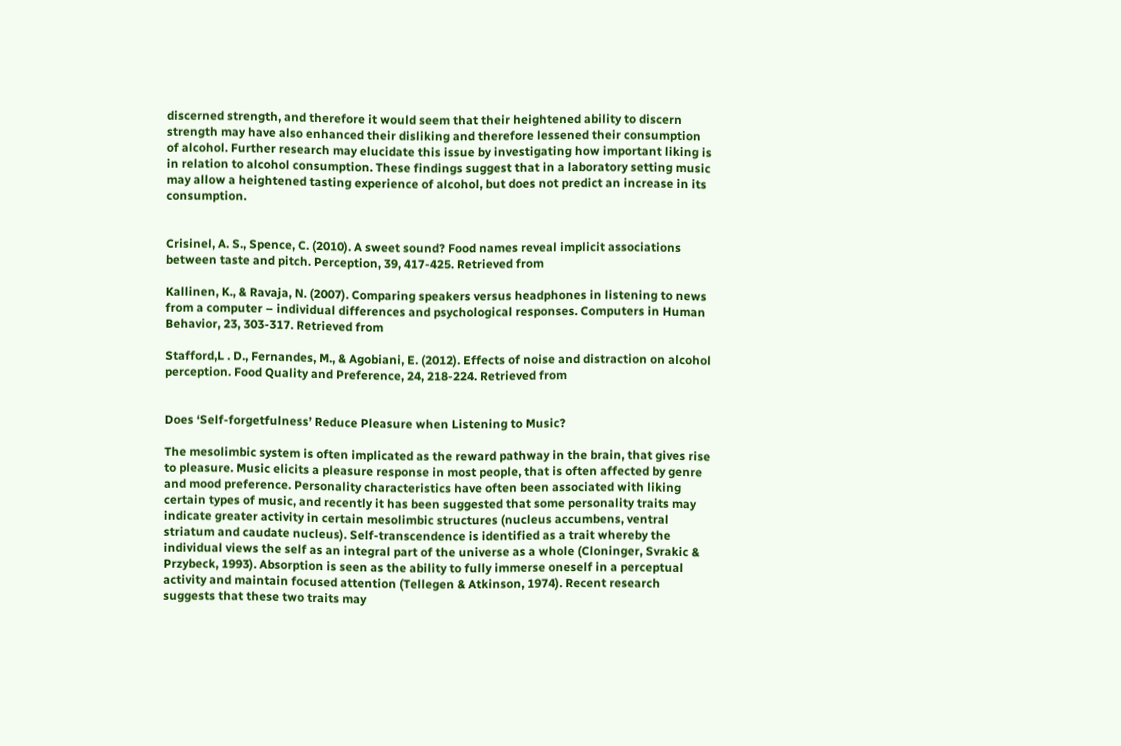discerned strength, and therefore it would seem that their heightened ability to discern strength may have also enhanced their disliking and therefore lessened their consumption of alcohol. Further research may elucidate this issue by investigating how important liking is in relation to alcohol consumption. These findings suggest that in a laboratory setting music may allow a heightened tasting experience of alcohol, but does not predict an increase in its consumption.


Crisinel, A. S., Spence, C. (2010). A sweet sound? Food names reveal implicit associations between taste and pitch. Perception, 39, 417-425. Retrieved from

Kallinen, K., & Ravaja, N. (2007). Comparing speakers versus headphones in listening to news from a computer – individual differences and psychological responses. Computers in Human Behavior, 23, 303-317. Retrieved from

Stafford,L . D., Fernandes, M., & Agobiani, E. (2012). Effects of noise and distraction on alcohol perception. Food Quality and Preference, 24, 218-224. Retrieved from


Does ‘Self-forgetfulness’ Reduce Pleasure when Listening to Music?

The mesolimbic system is often implicated as the reward pathway in the brain, that gives rise to pleasure. Music elicits a pleasure response in most people, that is often affected by genre and mood preference. Personality characteristics have often been associated with liking certain types of music, and recently it has been suggested that some personality traits may indicate greater activity in certain mesolimbic structures (nucleus accumbens, ventral striatum and caudate nucleus). Self-transcendence is identified as a trait whereby the individual views the self as an integral part of the universe as a whole (Cloninger, Svrakic & Przybeck, 1993). Absorption is seen as the ability to fully immerse oneself in a perceptual activity and maintain focused attention (Tellegen & Atkinson, 1974). Recent research suggests that these two traits may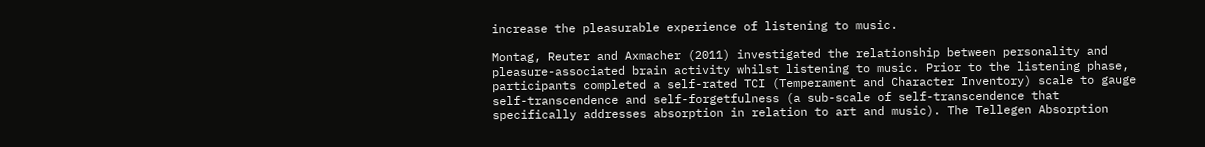increase the pleasurable experience of listening to music.

Montag, Reuter and Axmacher (2011) investigated the relationship between personality and pleasure-associated brain activity whilst listening to music. Prior to the listening phase, participants completed a self-rated TCI (Temperament and Character Inventory) scale to gauge self-transcendence and self-forgetfulness (a sub-scale of self-transcendence that specifically addresses absorption in relation to art and music). The Tellegen Absorption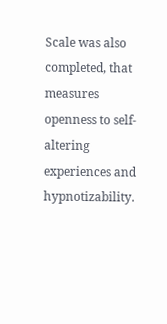Scale was also completed, that measures openness to self-altering experiences and hypnotizability.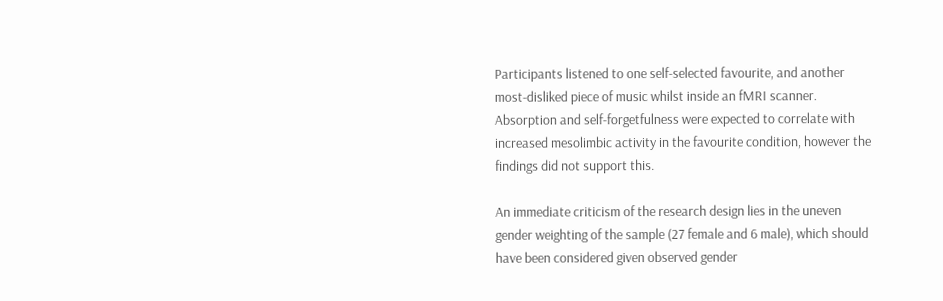Participants listened to one self-selected favourite, and another most-disliked piece of music whilst inside an fMRI scanner. Absorption and self-forgetfulness were expected to correlate with increased mesolimbic activity in the favourite condition, however the findings did not support this.

An immediate criticism of the research design lies in the uneven gender weighting of the sample (27 female and 6 male), which should have been considered given observed gender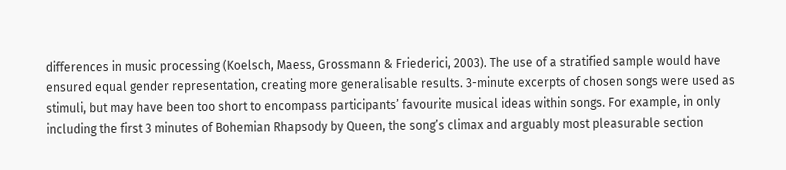differences in music processing (Koelsch, Maess, Grossmann & Friederici, 2003). The use of a stratified sample would have ensured equal gender representation, creating more generalisable results. 3-minute excerpts of chosen songs were used as stimuli, but may have been too short to encompass participants’ favourite musical ideas within songs. For example, in only including the first 3 minutes of Bohemian Rhapsody by Queen, the song’s climax and arguably most pleasurable section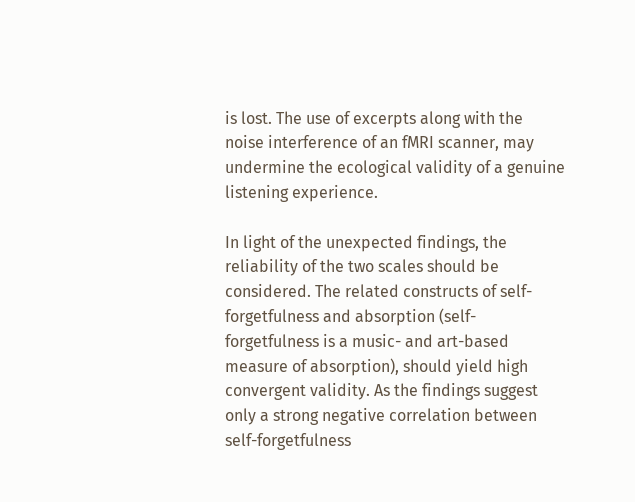is lost. The use of excerpts along with the noise interference of an fMRI scanner, may undermine the ecological validity of a genuine listening experience.

In light of the unexpected findings, the reliability of the two scales should be considered. The related constructs of self-forgetfulness and absorption (self-forgetfulness is a music- and art-based measure of absorption), should yield high convergent validity. As the findings suggest only a strong negative correlation between self-forgetfulness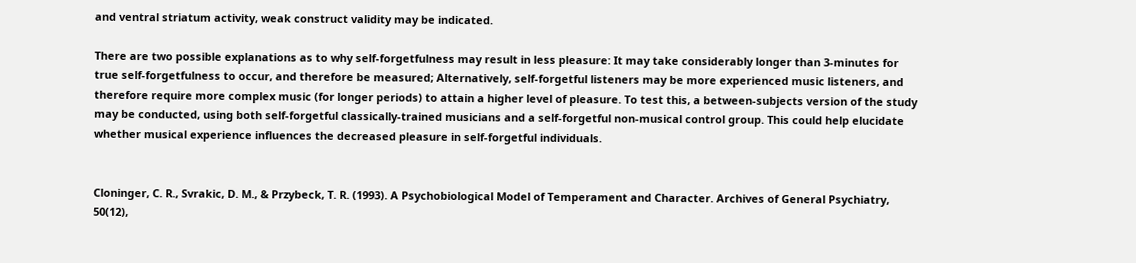and ventral striatum activity, weak construct validity may be indicated.

There are two possible explanations as to why self-forgetfulness may result in less pleasure: It may take considerably longer than 3-minutes for true self-forgetfulness to occur, and therefore be measured; Alternatively, self-forgetful listeners may be more experienced music listeners, and therefore require more complex music (for longer periods) to attain a higher level of pleasure. To test this, a between-subjects version of the study may be conducted, using both self-forgetful classically-trained musicians and a self-forgetful non-musical control group. This could help elucidate whether musical experience influences the decreased pleasure in self-forgetful individuals.


Cloninger, C. R., Svrakic, D. M., & Przybeck, T. R. (1993). A Psychobiological Model of Temperament and Character. Archives of General Psychiatry, 50(12),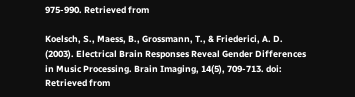975-990. Retrieved from

Koelsch, S., Maess, B., Grossmann, T., & Friederici, A. D. (2003). Electrical Brain Responses Reveal Gender Differences in Music Processing. Brain Imaging, 14(5), 709-713. doi: Retrieved from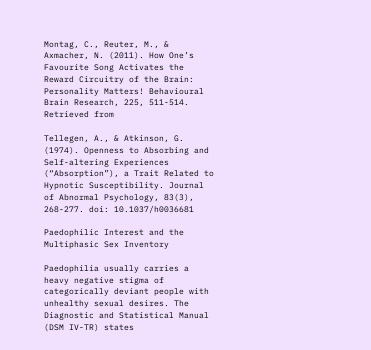Montag, C., Reuter, M., & Axmacher, N. (2011). How One’s Favourite Song Activates the Reward Circuitry of the Brain: Personality Matters! Behavioural Brain Research, 225, 511-514. Retrieved from

Tellegen, A., & Atkinson, G. (1974). Openness to Absorbing and Self-altering Experiences (“Absorption”), a Trait Related to Hypnotic Susceptibility. Journal of Abnormal Psychology, 83(3), 268-277. doi: 10.1037/h0036681

Paedophilic Interest and the Multiphasic Sex Inventory

Paedophilia usually carries a heavy negative stigma of categorically deviant people with unhealthy sexual desires. The Diagnostic and Statistical Manual (DSM IV-TR) states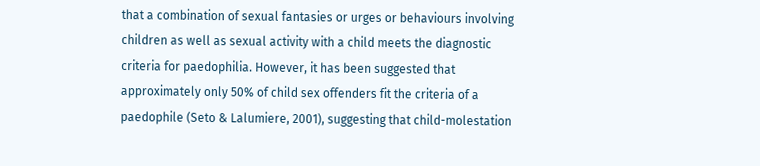that a combination of sexual fantasies or urges or behaviours involving children as well as sexual activity with a child meets the diagnostic criteria for paedophilia. However, it has been suggested that approximately only 50% of child sex offenders fit the criteria of a paedophile (Seto & Lalumiere, 2001), suggesting that child-molestation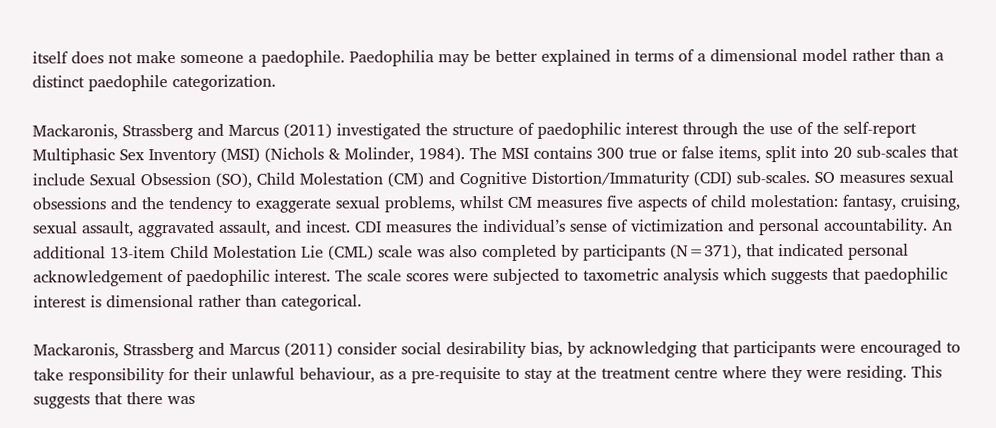itself does not make someone a paedophile. Paedophilia may be better explained in terms of a dimensional model rather than a distinct paedophile categorization.

Mackaronis, Strassberg and Marcus (2011) investigated the structure of paedophilic interest through the use of the self-report Multiphasic Sex Inventory (MSI) (Nichols & Molinder, 1984). The MSI contains 300 true or false items, split into 20 sub-scales that include Sexual Obsession (SO), Child Molestation (CM) and Cognitive Distortion/Immaturity (CDI) sub-scales. SO measures sexual obsessions and the tendency to exaggerate sexual problems, whilst CM measures five aspects of child molestation: fantasy, cruising, sexual assault, aggravated assault, and incest. CDI measures the individual’s sense of victimization and personal accountability. An additional 13-item Child Molestation Lie (CML) scale was also completed by participants (N=371), that indicated personal acknowledgement of paedophilic interest. The scale scores were subjected to taxometric analysis which suggests that paedophilic interest is dimensional rather than categorical.

Mackaronis, Strassberg and Marcus (2011) consider social desirability bias, by acknowledging that participants were encouraged to take responsibility for their unlawful behaviour, as a pre-requisite to stay at the treatment centre where they were residing. This suggests that there was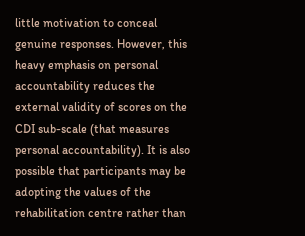little motivation to conceal genuine responses. However, this heavy emphasis on personal accountability reduces the external validity of scores on the CDI sub-scale (that measures personal accountability). It is also possible that participants may be adopting the values of the rehabilitation centre rather than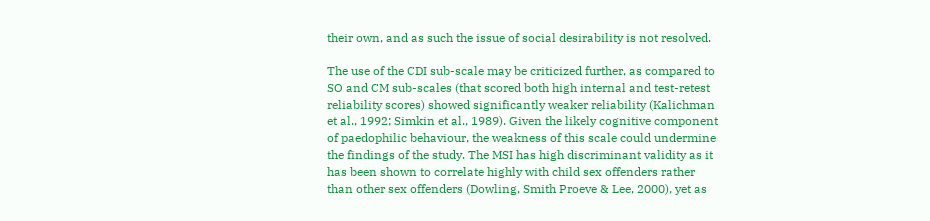their own, and as such the issue of social desirability is not resolved.

The use of the CDI sub-scale may be criticized further, as compared to SO and CM sub-scales (that scored both high internal and test-retest reliability scores) showed significantly weaker reliability (Kalichman et al., 1992; Simkin et al., 1989). Given the likely cognitive component of paedophilic behaviour, the weakness of this scale could undermine the findings of the study. The MSI has high discriminant validity as it has been shown to correlate highly with child sex offenders rather than other sex offenders (Dowling, Smith Proeve & Lee, 2000), yet as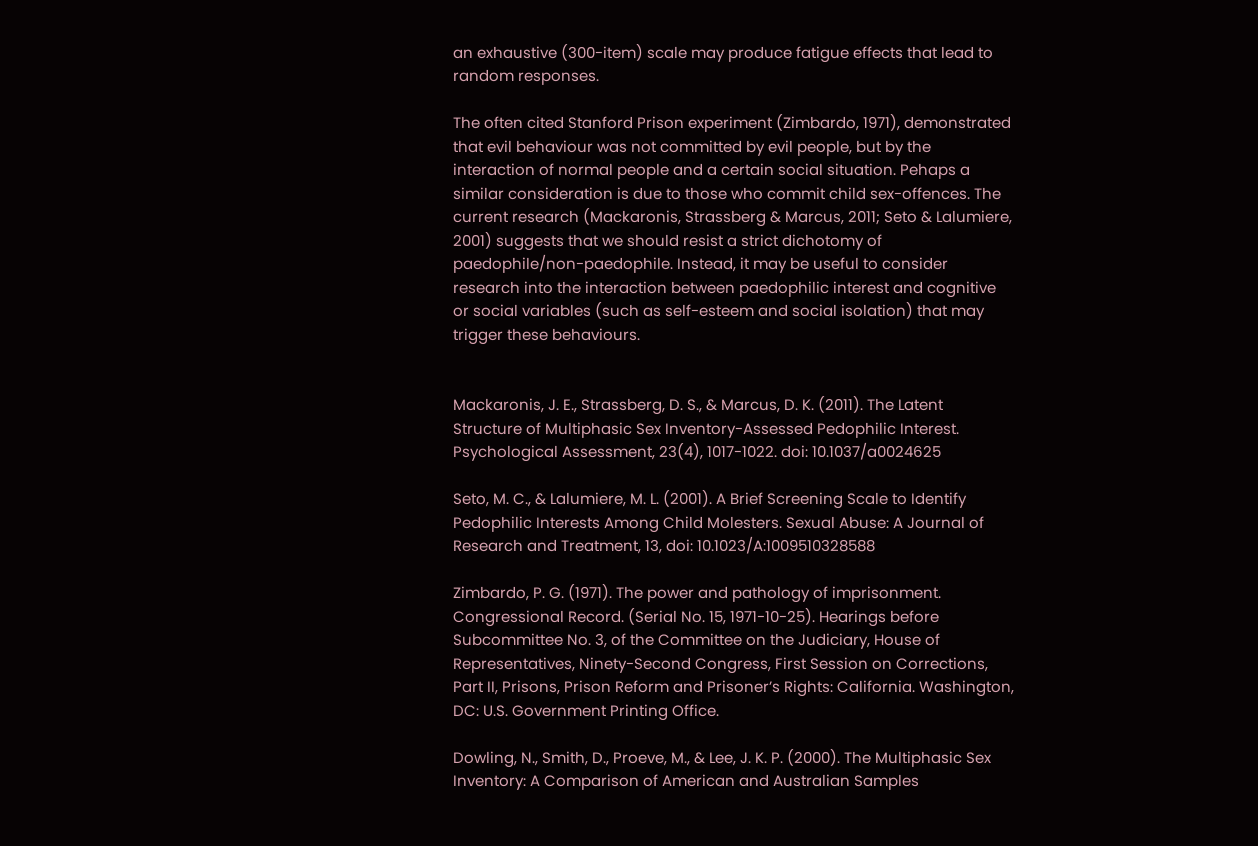an exhaustive (300-item) scale may produce fatigue effects that lead to random responses.

The often cited Stanford Prison experiment (Zimbardo, 1971), demonstrated that evil behaviour was not committed by evil people, but by the interaction of normal people and a certain social situation. Pehaps a similar consideration is due to those who commit child sex-offences. The current research (Mackaronis, Strassberg & Marcus, 2011; Seto & Lalumiere, 2001) suggests that we should resist a strict dichotomy of paedophile/non-paedophile. Instead, it may be useful to consider research into the interaction between paedophilic interest and cognitive or social variables (such as self-esteem and social isolation) that may trigger these behaviours.


Mackaronis, J. E., Strassberg, D. S., & Marcus, D. K. (2011). The Latent Structure of Multiphasic Sex Inventory-Assessed Pedophilic Interest. Psychological Assessment, 23(4), 1017-1022. doi: 10.1037/a0024625

Seto, M. C., & Lalumiere, M. L. (2001). A Brief Screening Scale to Identify Pedophilic Interests Among Child Molesters. Sexual Abuse: A Journal of Research and Treatment, 13, doi: 10.1023/A:1009510328588

Zimbardo, P. G. (1971). The power and pathology of imprisonment. Congressional Record. (Serial No. 15, 1971-10-25). Hearings before Subcommittee No. 3, of the Committee on the Judiciary, House of Representatives, Ninety-Second Congress, First Session on Corrections, Part II, Prisons, Prison Reform and Prisoner’s Rights: California. Washington, DC: U.S. Government Printing Office.

Dowling, N., Smith, D., Proeve, M., & Lee, J. K. P. (2000). The Multiphasic Sex Inventory: A Comparison of American and Australian Samples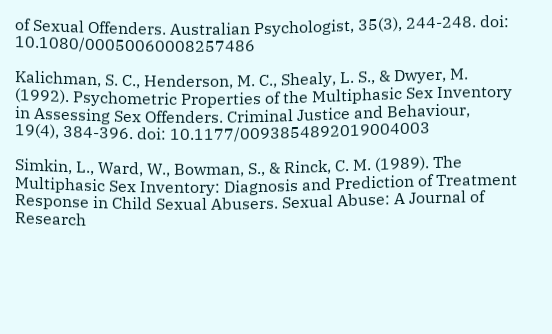of Sexual Offenders. Australian Psychologist, 35(3), 244-248. doi: 10.1080/00050060008257486

Kalichman, S. C., Henderson, M. C., Shealy, L. S., & Dwyer, M. (1992). Psychometric Properties of the Multiphasic Sex Inventory in Assessing Sex Offenders. Criminal Justice and Behaviour, 19(4), 384-396. doi: 10.1177/0093854892019004003

Simkin, L., Ward, W., Bowman, S., & Rinck, C. M. (1989). The Multiphasic Sex Inventory: Diagnosis and Prediction of Treatment Response in Child Sexual Abusers. Sexual Abuse: A Journal of Research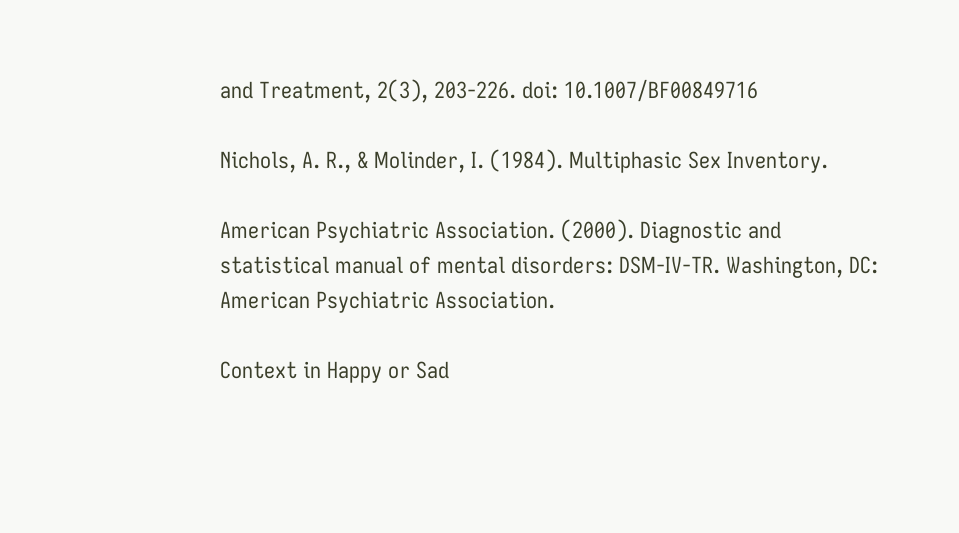and Treatment, 2(3), 203-226. doi: 10.1007/BF00849716

Nichols, A. R., & Molinder, I. (1984). Multiphasic Sex Inventory.

American Psychiatric Association. (2000). Diagnostic and statistical manual of mental disorders: DSM-IV-TR. Washington, DC: American Psychiatric Association.

Context in Happy or Sad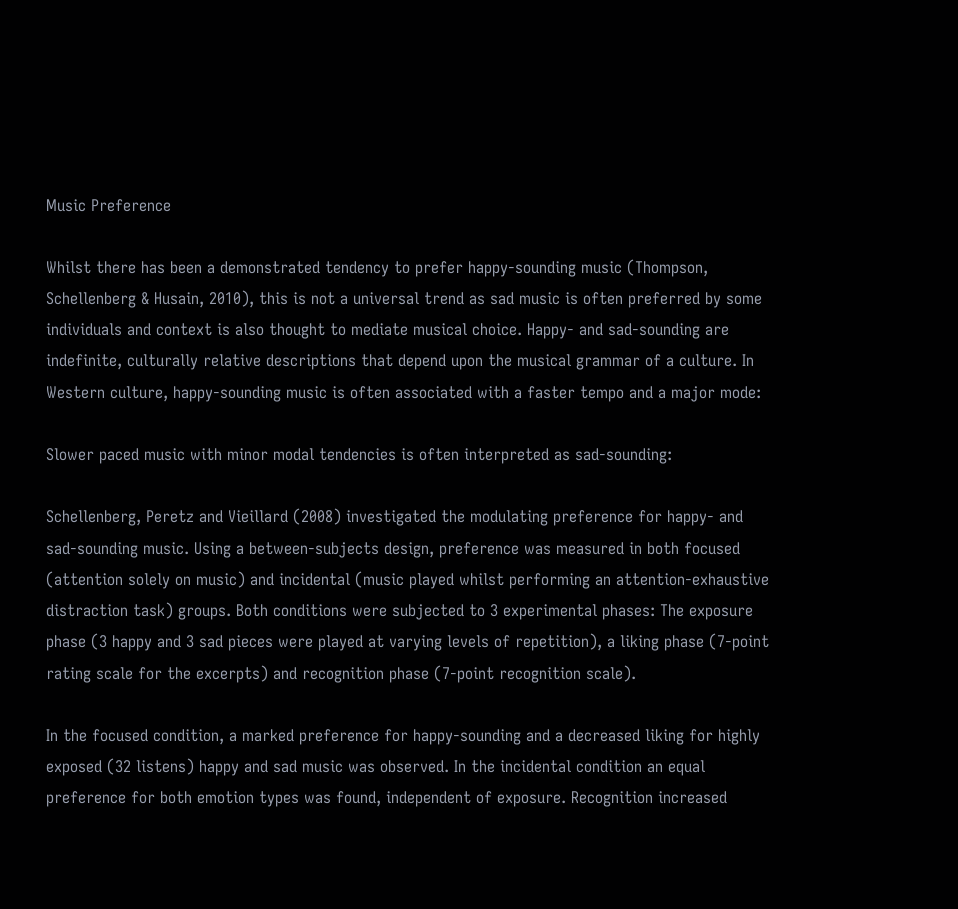Music Preference

Whilst there has been a demonstrated tendency to prefer happy-sounding music (Thompson, Schellenberg & Husain, 2010), this is not a universal trend as sad music is often preferred by some individuals and context is also thought to mediate musical choice. Happy- and sad-sounding are indefinite, culturally relative descriptions that depend upon the musical grammar of a culture. In Western culture, happy-sounding music is often associated with a faster tempo and a major mode:

Slower paced music with minor modal tendencies is often interpreted as sad-sounding:

Schellenberg, Peretz and Vieillard (2008) investigated the modulating preference for happy- and sad-sounding music. Using a between-subjects design, preference was measured in both focused (attention solely on music) and incidental (music played whilst performing an attention-exhaustive distraction task) groups. Both conditions were subjected to 3 experimental phases: The exposure phase (3 happy and 3 sad pieces were played at varying levels of repetition), a liking phase (7-point rating scale for the excerpts) and recognition phase (7-point recognition scale).

In the focused condition, a marked preference for happy-sounding and a decreased liking for highly exposed (32 listens) happy and sad music was observed. In the incidental condition an equal preference for both emotion types was found, independent of exposure. Recognition increased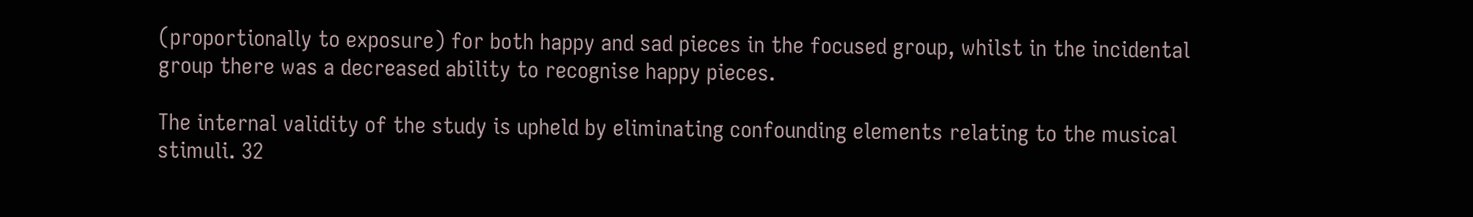(proportionally to exposure) for both happy and sad pieces in the focused group, whilst in the incidental group there was a decreased ability to recognise happy pieces.

The internal validity of the study is upheld by eliminating confounding elements relating to the musical stimuli. 32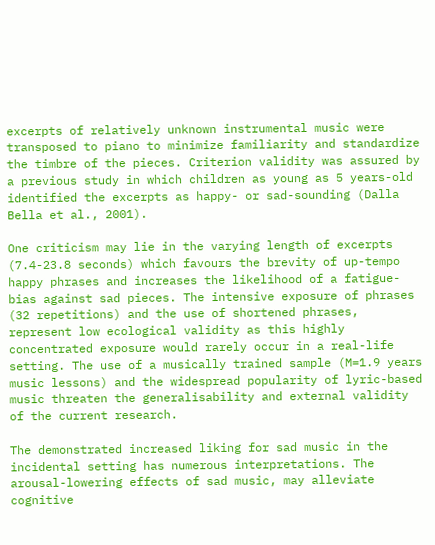excerpts of relatively unknown instrumental music were transposed to piano to minimize familiarity and standardize the timbre of the pieces. Criterion validity was assured by a previous study in which children as young as 5 years-old identified the excerpts as happy- or sad-sounding (Dalla Bella et al., 2001).

One criticism may lie in the varying length of excerpts (7.4-23.8 seconds) which favours the brevity of up-tempo happy phrases and increases the likelihood of a fatigue-bias against sad pieces. The intensive exposure of phrases (32 repetitions) and the use of shortened phrases, represent low ecological validity as this highly concentrated exposure would rarely occur in a real-life setting. The use of a musically trained sample (M=1.9 years music lessons) and the widespread popularity of lyric-based music threaten the generalisability and external validity of the current research.

The demonstrated increased liking for sad music in the incidental setting has numerous interpretations. The arousal-lowering effects of sad music, may alleviate cognitive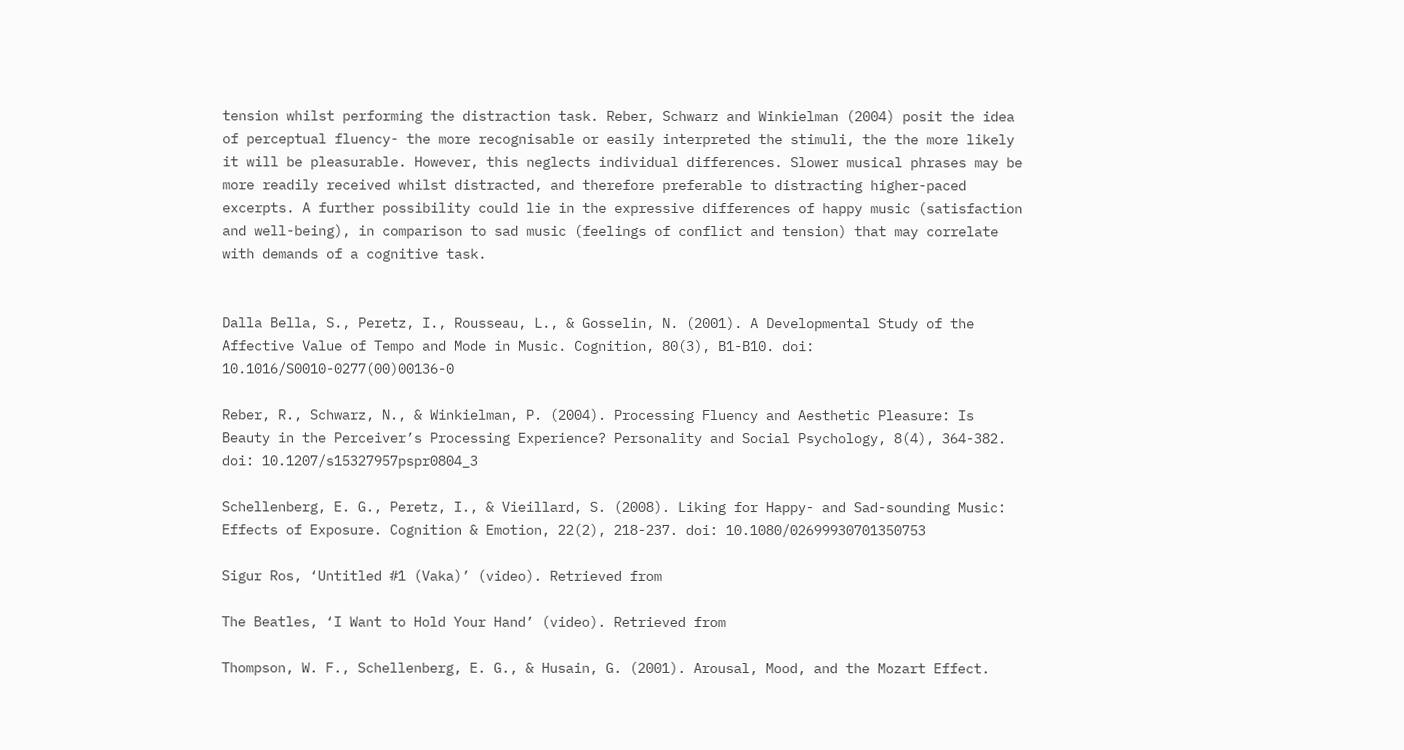tension whilst performing the distraction task. Reber, Schwarz and Winkielman (2004) posit the idea of perceptual fluency- the more recognisable or easily interpreted the stimuli, the the more likely it will be pleasurable. However, this neglects individual differences. Slower musical phrases may be more readily received whilst distracted, and therefore preferable to distracting higher-paced excerpts. A further possibility could lie in the expressive differences of happy music (satisfaction and well-being), in comparison to sad music (feelings of conflict and tension) that may correlate with demands of a cognitive task.


Dalla Bella, S., Peretz, I., Rousseau, L., & Gosselin, N. (2001). A Developmental Study of the Affective Value of Tempo and Mode in Music. Cognition, 80(3), B1-B10. doi: 10.1016/S0010-0277(00)00136-0

Reber, R., Schwarz, N., & Winkielman, P. (2004). Processing Fluency and Aesthetic Pleasure: Is Beauty in the Perceiver’s Processing Experience? Personality and Social Psychology, 8(4), 364-382. doi: 10.1207/s15327957pspr0804_3

Schellenberg, E. G., Peretz, I., & Vieillard, S. (2008). Liking for Happy- and Sad-sounding Music: Effects of Exposure. Cognition & Emotion, 22(2), 218-237. doi: 10.1080/02699930701350753

Sigur Ros, ‘Untitled #1 (Vaka)’ (video). Retrieved from

The Beatles, ‘I Want to Hold Your Hand’ (video). Retrieved from

Thompson, W. F., Schellenberg, E. G., & Husain, G. (2001). Arousal, Mood, and the Mozart Effect.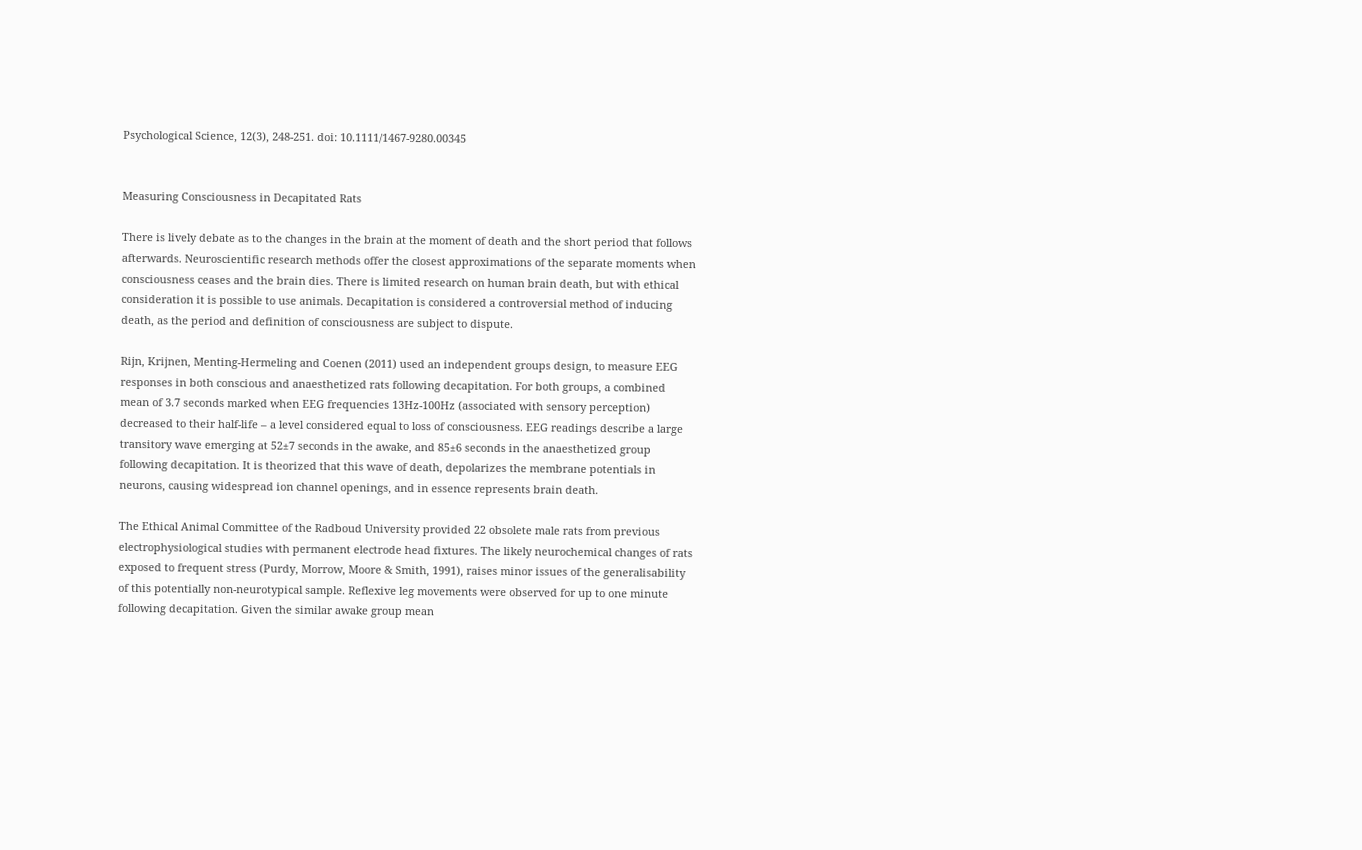Psychological Science, 12(3), 248-251. doi: 10.1111/1467-9280.00345


Measuring Consciousness in Decapitated Rats

There is lively debate as to the changes in the brain at the moment of death and the short period that follows afterwards. Neuroscientific research methods offer the closest approximations of the separate moments when consciousness ceases and the brain dies. There is limited research on human brain death, but with ethical consideration it is possible to use animals. Decapitation is considered a controversial method of inducing death, as the period and definition of consciousness are subject to dispute.

Rijn, Krijnen, Menting-Hermeling and Coenen (2011) used an independent groups design, to measure EEG responses in both conscious and anaesthetized rats following decapitation. For both groups, a combined mean of 3.7 seconds marked when EEG frequencies 13Hz-100Hz (associated with sensory perception) decreased to their half-life – a level considered equal to loss of consciousness. EEG readings describe a large transitory wave emerging at 52±7 seconds in the awake, and 85±6 seconds in the anaesthetized group following decapitation. It is theorized that this wave of death, depolarizes the membrane potentials in neurons, causing widespread ion channel openings, and in essence represents brain death.

The Ethical Animal Committee of the Radboud University provided 22 obsolete male rats from previous electrophysiological studies with permanent electrode head fixtures. The likely neurochemical changes of rats exposed to frequent stress (Purdy, Morrow, Moore & Smith, 1991), raises minor issues of the generalisability of this potentially non-neurotypical sample. Reflexive leg movements were observed for up to one minute following decapitation. Given the similar awake group mean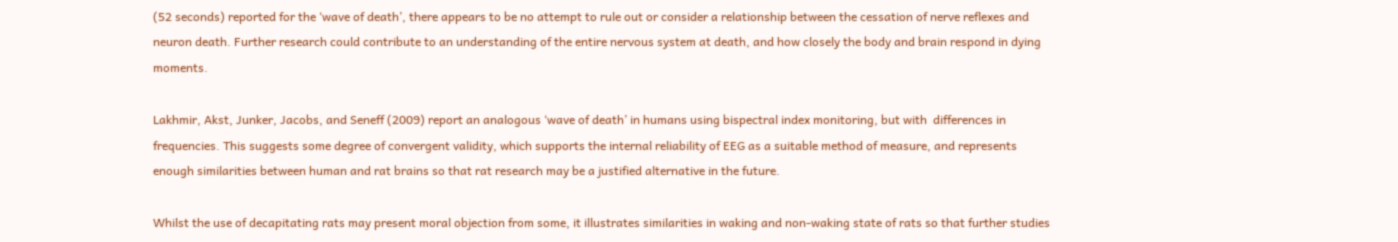(52 seconds) reported for the ‘wave of death’, there appears to be no attempt to rule out or consider a relationship between the cessation of nerve reflexes and neuron death. Further research could contribute to an understanding of the entire nervous system at death, and how closely the body and brain respond in dying moments.

Lakhmir, Akst, Junker, Jacobs, and Seneff (2009) report an analogous ‘wave of death’ in humans using bispectral index monitoring, but with  differences in frequencies. This suggests some degree of convergent validity, which supports the internal reliability of EEG as a suitable method of measure, and represents enough similarities between human and rat brains so that rat research may be a justified alternative in the future.

Whilst the use of decapitating rats may present moral objection from some, it illustrates similarities in waking and non-waking state of rats so that further studies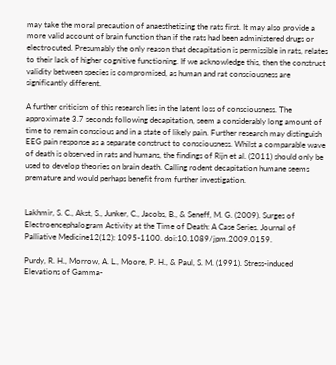may take the moral precaution of anaesthetizing the rats first. It may also provide a more valid account of brain function than if the rats had been administered drugs or electrocuted. Presumably the only reason that decapitation is permissible in rats, relates to their lack of higher cognitive functioning. If we acknowledge this, then the construct validity between species is compromised, as human and rat consciousness are significantly different.

A further criticism of this research lies in the latent loss of consciousness. The approximate 3.7 seconds following decapitation, seem a considerably long amount of time to remain conscious and in a state of likely pain. Further research may distinguish EEG pain response as a separate construct to consciousness. Whilst a comparable wave of death is observed in rats and humans, the findings of Rijn et al. (2011) should only be used to develop theories on brain death. Calling rodent decapitation humane seems premature and would perhaps benefit from further investigation.


Lakhmir, S. C., Akst, S., Junker, C., Jacobs, B., & Seneff, M. G. (2009). Surges of Electroencephalogram Activity at the Time of Death: A Case Series. Journal of Palliative Medicine12(12): 1095-1100. doi:10.1089/jpm.2009.0159.

Purdy, R. H., Morrow, A. L., Moore, P. H., & Paul, S. M. (1991). Stress-induced Elevations of Gamma-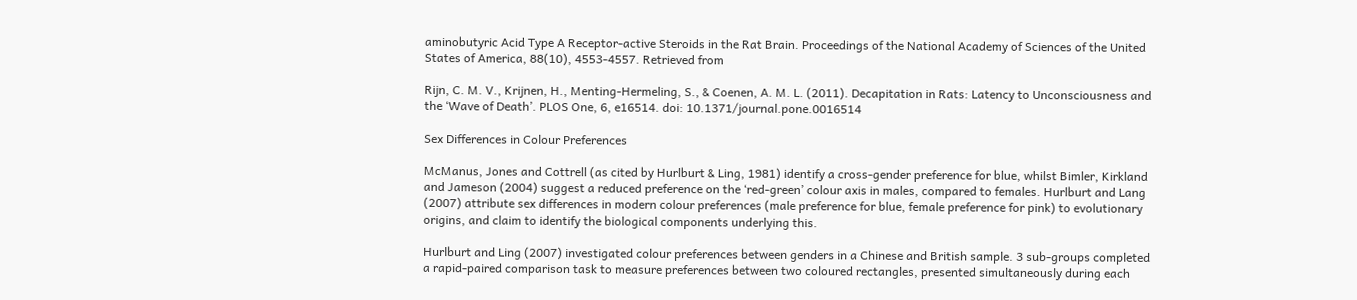aminobutyric Acid Type A Receptor-active Steroids in the Rat Brain. Proceedings of the National Academy of Sciences of the United States of America, 88(10), 4553-4557. Retrieved from

Rijn, C. M. V., Krijnen, H., Menting-Hermeling, S., & Coenen, A. M. L. (2011). Decapitation in Rats: Latency to Unconsciousness and the ‘Wave of Death’. PLOS One, 6, e16514. doi: 10.1371/journal.pone.0016514

Sex Differences in Colour Preferences

McManus, Jones and Cottrell (as cited by Hurlburt & Ling, 1981) identify a cross-gender preference for blue, whilst Bimler, Kirkland and Jameson (2004) suggest a reduced preference on the ‘red-green’ colour axis in males, compared to females. Hurlburt and Lang (2007) attribute sex differences in modern colour preferences (male preference for blue, female preference for pink) to evolutionary origins, and claim to identify the biological components underlying this.

Hurlburt and Ling (2007) investigated colour preferences between genders in a Chinese and British sample. 3 sub-groups completed a rapid-paired comparison task to measure preferences between two coloured rectangles, presented simultaneously during each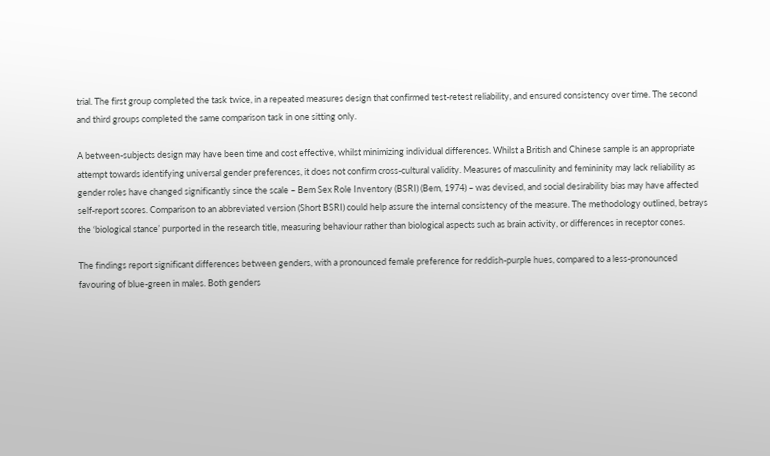trial. The first group completed the task twice, in a repeated measures design that confirmed test-retest reliability, and ensured consistency over time. The second and third groups completed the same comparison task in one sitting only.

A between-subjects design may have been time and cost effective, whilst minimizing individual differences. Whilst a British and Chinese sample is an appropriate attempt towards identifying universal gender preferences, it does not confirm cross-cultural validity. Measures of masculinity and femininity may lack reliability as gender roles have changed significantly since the scale – Bem Sex Role Inventory (BSRI) (Bem, 1974) – was devised, and social desirability bias may have affected self-report scores. Comparison to an abbreviated version (Short BSRI) could help assure the internal consistency of the measure. The methodology outlined, betrays the ‘biological stance’ purported in the research title, measuring behaviour rather than biological aspects such as brain activity, or differences in receptor cones.

The findings report significant differences between genders, with a pronounced female preference for reddish-purple hues, compared to a less-pronounced favouring of blue-green in males. Both genders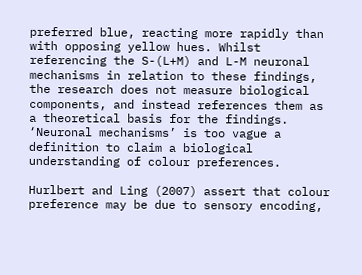preferred blue, reacting more rapidly than with opposing yellow hues. Whilst referencing the S-(L+M) and L-M neuronal mechanisms in relation to these findings, the research does not measure biological components, and instead references them as a theoretical basis for the findings. ‘Neuronal mechanisms’ is too vague a definition to claim a biological understanding of colour preferences.

Hurlbert and Ling (2007) assert that colour preference may be due to sensory encoding,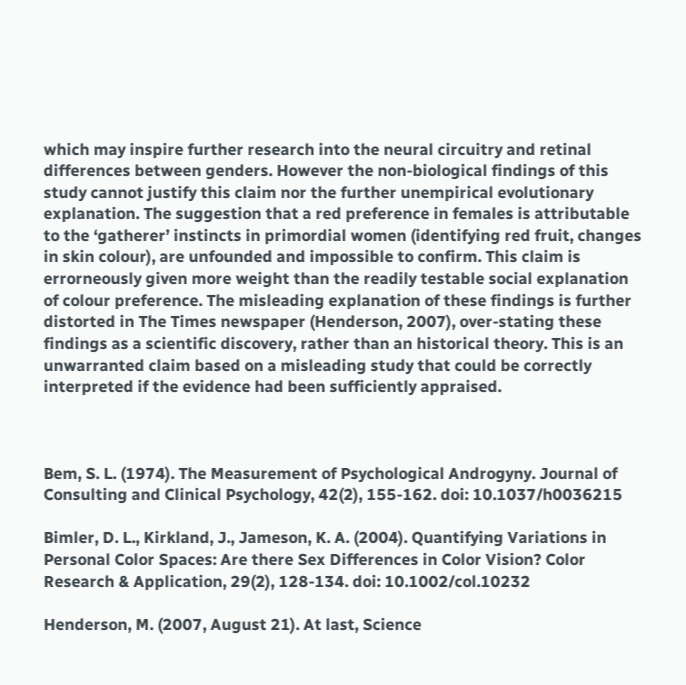which may inspire further research into the neural circuitry and retinal differences between genders. However the non-biological findings of this study cannot justify this claim nor the further unempirical evolutionary explanation. The suggestion that a red preference in females is attributable to the ‘gatherer’ instincts in primordial women (identifying red fruit, changes in skin colour), are unfounded and impossible to confirm. This claim is errorneously given more weight than the readily testable social explanation of colour preference. The misleading explanation of these findings is further distorted in The Times newspaper (Henderson, 2007), over-stating these findings as a scientific discovery, rather than an historical theory. This is an unwarranted claim based on a misleading study that could be correctly interpreted if the evidence had been sufficiently appraised.



Bem, S. L. (1974). The Measurement of Psychological Androgyny. Journal of Consulting and Clinical Psychology, 42(2), 155-162. doi: 10.1037/h0036215

Bimler, D. L., Kirkland, J., Jameson, K. A. (2004). Quantifying Variations in Personal Color Spaces: Are there Sex Differences in Color Vision? Color Research & Application, 29(2), 128-134. doi: 10.1002/col.10232

Henderson, M. (2007, August 21). At last, Science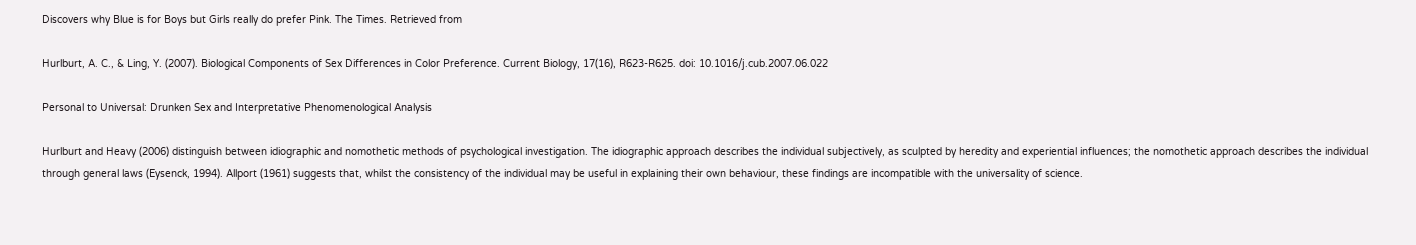Discovers why Blue is for Boys but Girls really do prefer Pink. The Times. Retrieved from

Hurlburt, A. C., & Ling, Y. (2007). Biological Components of Sex Differences in Color Preference. Current Biology, 17(16), R623-R625. doi: 10.1016/j.cub.2007.06.022

Personal to Universal: Drunken Sex and Interpretative Phenomenological Analysis

Hurlburt and Heavy (2006) distinguish between idiographic and nomothetic methods of psychological investigation. The idiographic approach describes the individual subjectively, as sculpted by heredity and experiential influences; the nomothetic approach describes the individual through general laws (Eysenck, 1994). Allport (1961) suggests that, whilst the consistency of the individual may be useful in explaining their own behaviour, these findings are incompatible with the universality of science.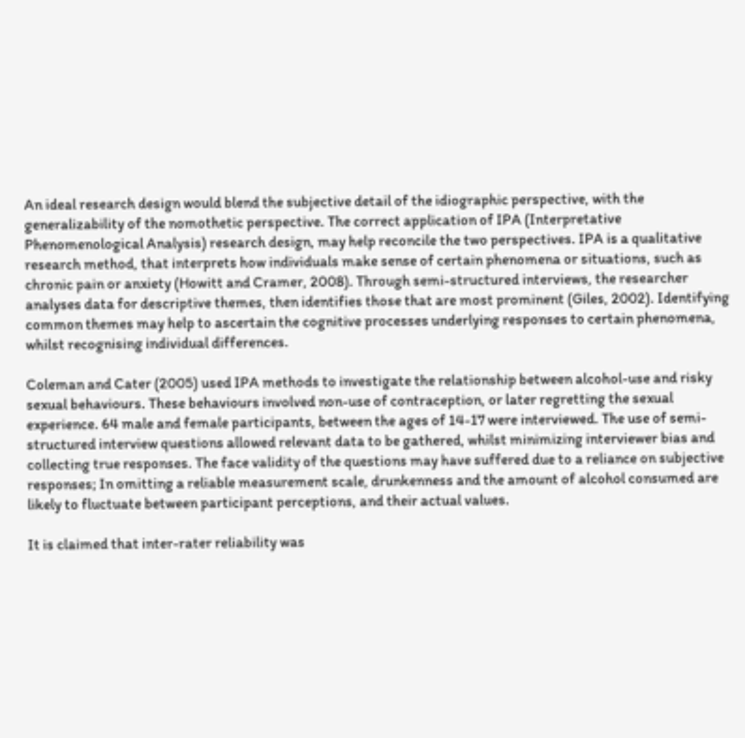An ideal research design would blend the subjective detail of the idiographic perspective, with the generalizability of the nomothetic perspective. The correct application of IPA (Interpretative Phenomenological Analysis) research design, may help reconcile the two perspectives. IPA is a qualitative research method, that interprets how individuals make sense of certain phenomena or situations, such as chronic pain or anxiety (Howitt and Cramer, 2008). Through semi-structured interviews, the researcher analyses data for descriptive themes, then identifies those that are most prominent (Giles, 2002). Identifying common themes may help to ascertain the cognitive processes underlying responses to certain phenomena, whilst recognising individual differences.

Coleman and Cater (2005) used IPA methods to investigate the relationship between alcohol-use and risky sexual behaviours. These behaviours involved non-use of contraception, or later regretting the sexual experience. 64 male and female participants, between the ages of 14-17 were interviewed. The use of semi-structured interview questions allowed relevant data to be gathered, whilst minimizing interviewer bias and collecting true responses. The face validity of the questions may have suffered due to a reliance on subjective responses; In omitting a reliable measurement scale, drunkenness and the amount of alcohol consumed are likely to fluctuate between participant perceptions, and their actual values.

It is claimed that inter-rater reliability was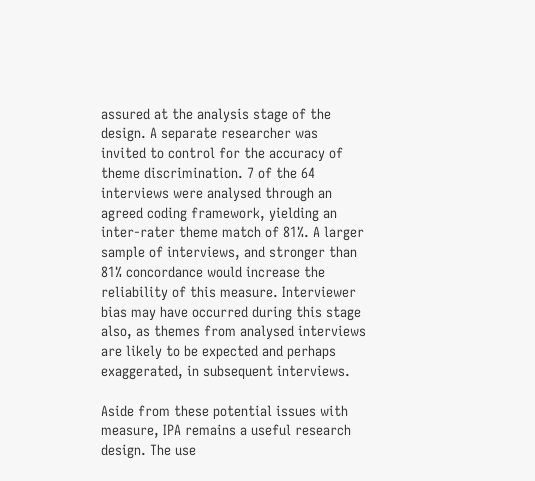assured at the analysis stage of the design. A separate researcher was invited to control for the accuracy of theme discrimination. 7 of the 64 interviews were analysed through an agreed coding framework, yielding an inter-rater theme match of 81%. A larger sample of interviews, and stronger than 81% concordance would increase the reliability of this measure. Interviewer bias may have occurred during this stage also, as themes from analysed interviews are likely to be expected and perhaps exaggerated, in subsequent interviews.

Aside from these potential issues with measure, IPA remains a useful research design. The use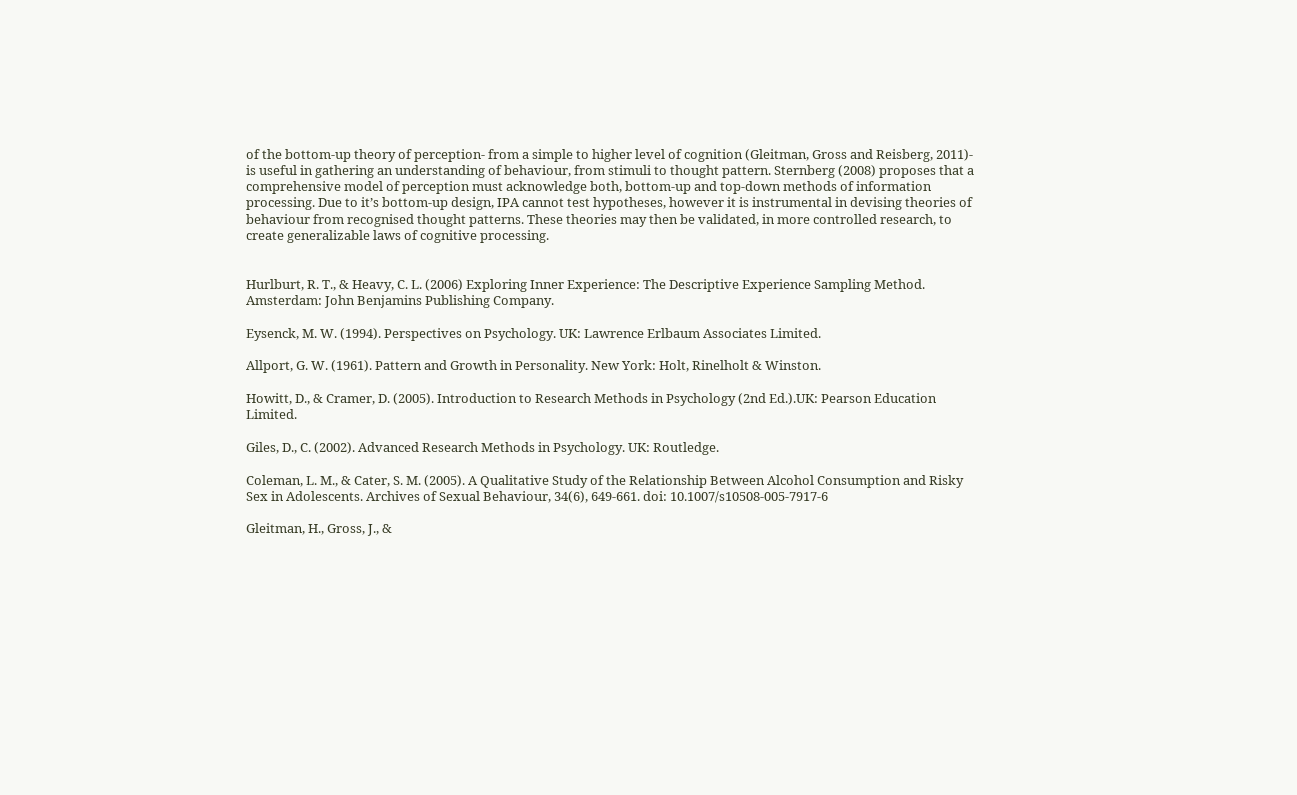of the bottom-up theory of perception- from a simple to higher level of cognition (Gleitman, Gross and Reisberg, 2011)- is useful in gathering an understanding of behaviour, from stimuli to thought pattern. Sternberg (2008) proposes that a comprehensive model of perception must acknowledge both, bottom-up and top-down methods of information processing. Due to it’s bottom-up design, IPA cannot test hypotheses, however it is instrumental in devising theories of behaviour from recognised thought patterns. These theories may then be validated, in more controlled research, to create generalizable laws of cognitive processing.


Hurlburt, R. T., & Heavy, C. L. (2006) Exploring Inner Experience: The Descriptive Experience Sampling Method. Amsterdam: John Benjamins Publishing Company.

Eysenck, M. W. (1994). Perspectives on Psychology. UK: Lawrence Erlbaum Associates Limited.

Allport, G. W. (1961). Pattern and Growth in Personality. New York: Holt, Rinelholt & Winston.

Howitt, D., & Cramer, D. (2005). Introduction to Research Methods in Psychology (2nd Ed.).UK: Pearson Education Limited.

Giles, D., C. (2002). Advanced Research Methods in Psychology. UK: Routledge.

Coleman, L. M., & Cater, S. M. (2005). A Qualitative Study of the Relationship Between Alcohol Consumption and Risky Sex in Adolescents. Archives of Sexual Behaviour, 34(6), 649-661. doi: 10.1007/s10508-005-7917-6

Gleitman, H., Gross, J., &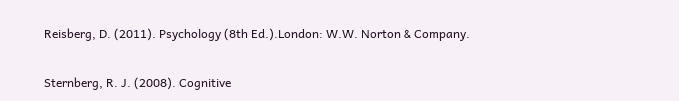Reisberg, D. (2011). Psychology (8th Ed.).London: W.W. Norton & Company.

Sternberg, R. J. (2008). Cognitive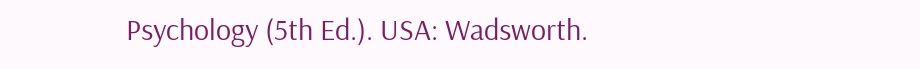Psychology (5th Ed.). USA: Wadsworth.